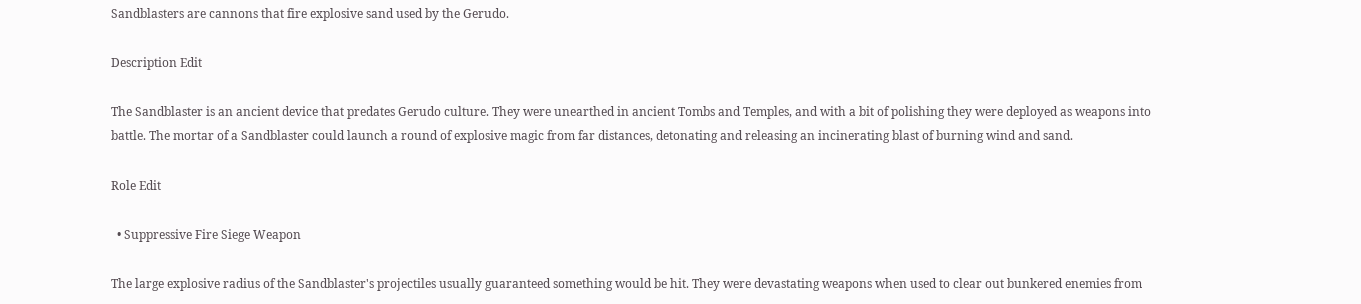Sandblasters are cannons that fire explosive sand used by the Gerudo.

Description Edit

The Sandblaster is an ancient device that predates Gerudo culture. They were unearthed in ancient Tombs and Temples, and with a bit of polishing they were deployed as weapons into battle. The mortar of a Sandblaster could launch a round of explosive magic from far distances, detonating and releasing an incinerating blast of burning wind and sand.

Role Edit

  • Suppressive Fire Siege Weapon

The large explosive radius of the Sandblaster's projectiles usually guaranteed something would be hit. They were devastating weapons when used to clear out bunkered enemies from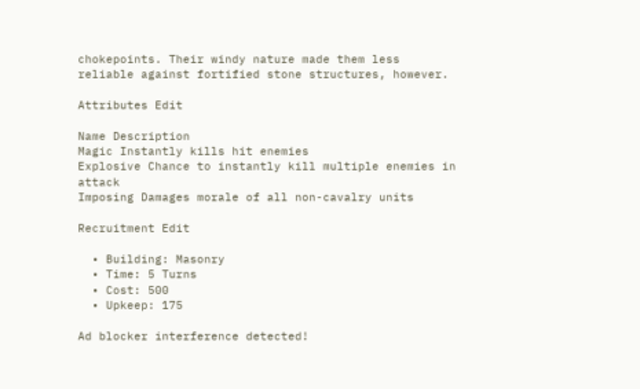chokepoints. Their windy nature made them less reliable against fortified stone structures, however.

Attributes Edit

Name Description
Magic Instantly kills hit enemies
Explosive Chance to instantly kill multiple enemies in attack
Imposing Damages morale of all non-cavalry units

Recruitment Edit

  • Building: Masonry
  • Time: 5 Turns
  • Cost: 500
  • Upkeep: 175

Ad blocker interference detected!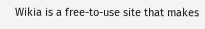Wikia is a free-to-use site that makes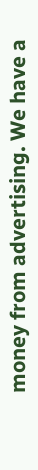money from advertising. We have a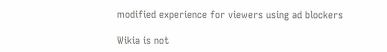modified experience for viewers using ad blockers

Wikia is not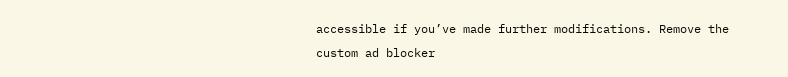accessible if you’ve made further modifications. Remove the custom ad blocker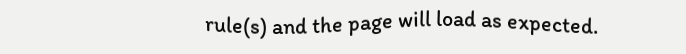rule(s) and the page will load as expected.